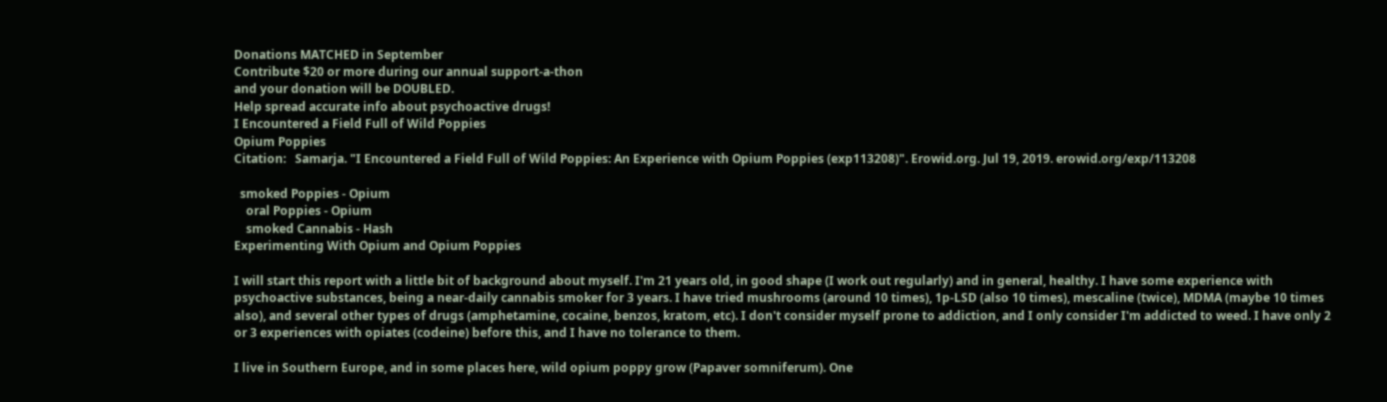Donations MATCHED in September
Contribute $20 or more during our annual support-a-thon
and your donation will be DOUBLED.
Help spread accurate info about psychoactive drugs!
I Encountered a Field Full of Wild Poppies
Opium Poppies
Citation:   Samarja. "I Encountered a Field Full of Wild Poppies: An Experience with Opium Poppies (exp113208)". Erowid.org. Jul 19, 2019. erowid.org/exp/113208

  smoked Poppies - Opium
    oral Poppies - Opium
    smoked Cannabis - Hash
Experimenting With Opium and Opium Poppies

I will start this report with a little bit of background about myself. I'm 21 years old, in good shape (I work out regularly) and in general, healthy. I have some experience with psychoactive substances, being a near-daily cannabis smoker for 3 years. I have tried mushrooms (around 10 times), 1p-LSD (also 10 times), mescaline (twice), MDMA (maybe 10 times also), and several other types of drugs (amphetamine, cocaine, benzos, kratom, etc). I don't consider myself prone to addiction, and I only consider I'm addicted to weed. I have only 2 or 3 experiences with opiates (codeine) before this, and I have no tolerance to them.

I live in Southern Europe, and in some places here, wild opium poppy grow (Papaver somniferum). One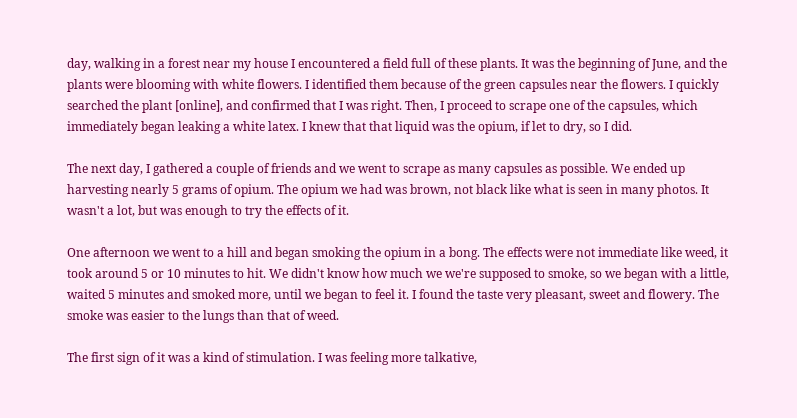day, walking in a forest near my house I encountered a field full of these plants. It was the beginning of June, and the plants were blooming with white flowers. I identified them because of the green capsules near the flowers. I quickly searched the plant [online], and confirmed that I was right. Then, I proceed to scrape one of the capsules, which immediately began leaking a white latex. I knew that that liquid was the opium, if let to dry, so I did.

The next day, I gathered a couple of friends and we went to scrape as many capsules as possible. We ended up harvesting nearly 5 grams of opium. The opium we had was brown, not black like what is seen in many photos. It wasn't a lot, but was enough to try the effects of it.

One afternoon we went to a hill and began smoking the opium in a bong. The effects were not immediate like weed, it took around 5 or 10 minutes to hit. We didn't know how much we we're supposed to smoke, so we began with a little, waited 5 minutes and smoked more, until we began to feel it. I found the taste very pleasant, sweet and flowery. The smoke was easier to the lungs than that of weed.

The first sign of it was a kind of stimulation. I was feeling more talkative,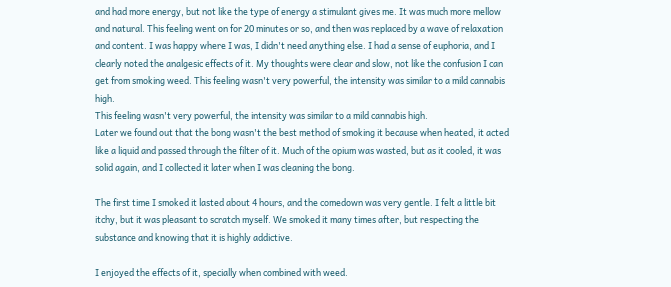and had more energy, but not like the type of energy a stimulant gives me. It was much more mellow and natural. This feeling went on for 20 minutes or so, and then was replaced by a wave of relaxation and content. I was happy where I was, I didn't need anything else. I had a sense of euphoria, and I clearly noted the analgesic effects of it. My thoughts were clear and slow, not like the confusion I can get from smoking weed. This feeling wasn't very powerful, the intensity was similar to a mild cannabis high.
This feeling wasn't very powerful, the intensity was similar to a mild cannabis high.
Later we found out that the bong wasn't the best method of smoking it because when heated, it acted like a liquid and passed through the filter of it. Much of the opium was wasted, but as it cooled, it was solid again, and I collected it later when I was cleaning the bong.

The first time I smoked it lasted about 4 hours, and the comedown was very gentle. I felt a little bit itchy, but it was pleasant to scratch myself. We smoked it many times after, but respecting the substance and knowing that it is highly addictive.

I enjoyed the effects of it, specially when combined with weed.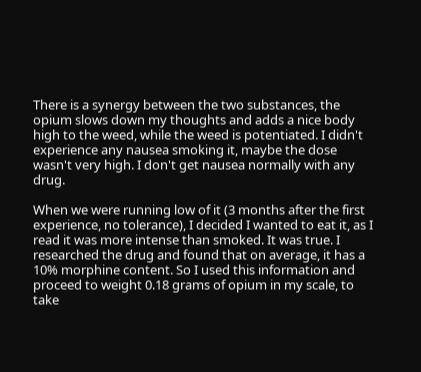There is a synergy between the two substances, the opium slows down my thoughts and adds a nice body high to the weed, while the weed is potentiated. I didn't experience any nausea smoking it, maybe the dose wasn't very high. I don't get nausea normally with any drug.

When we were running low of it (3 months after the first experience, no tolerance), I decided I wanted to eat it, as I read it was more intense than smoked. It was true. I researched the drug and found that on average, it has a 10% morphine content. So I used this information and proceed to weight 0.18 grams of opium in my scale, to take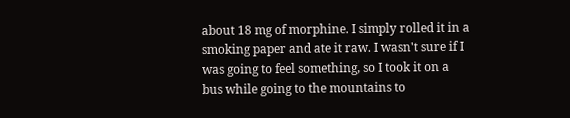about 18 mg of morphine. I simply rolled it in a smoking paper and ate it raw. I wasn't sure if I was going to feel something, so I took it on a bus while going to the mountains to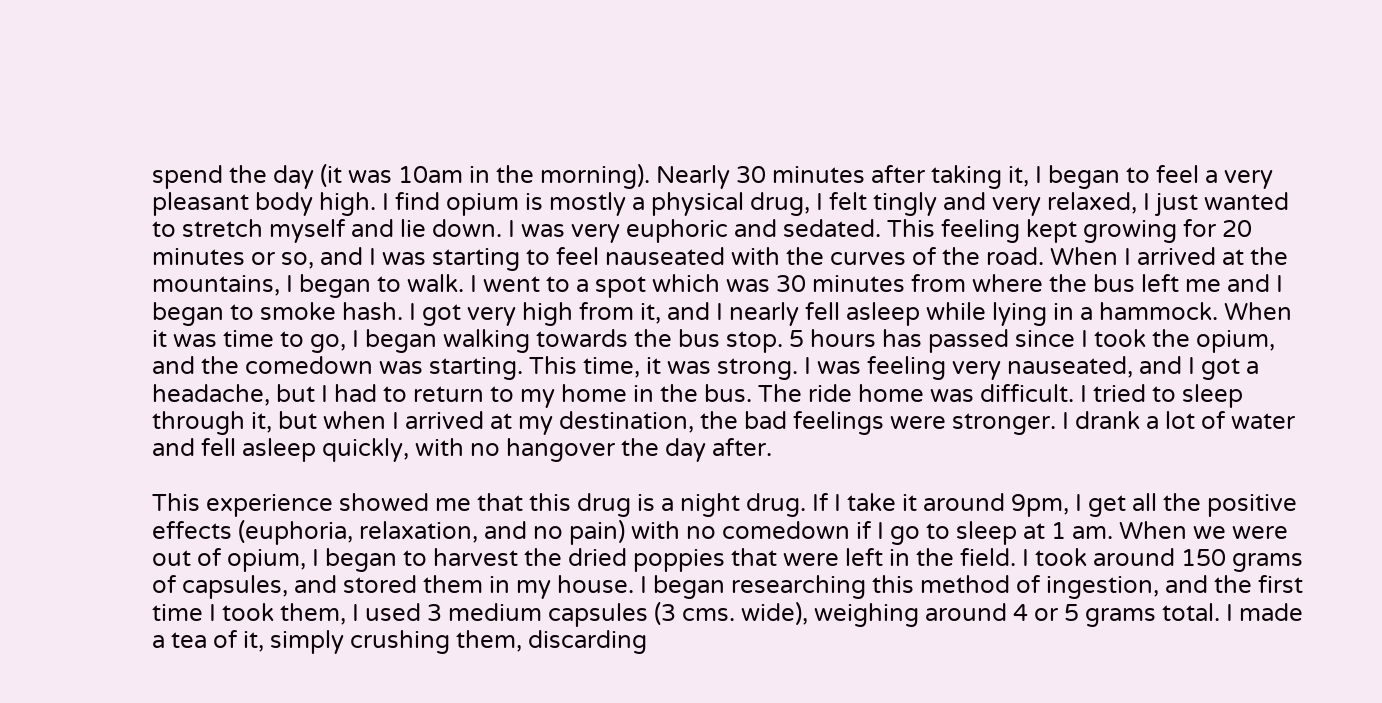spend the day (it was 10am in the morning). Nearly 30 minutes after taking it, I began to feel a very pleasant body high. I find opium is mostly a physical drug, I felt tingly and very relaxed, I just wanted to stretch myself and lie down. I was very euphoric and sedated. This feeling kept growing for 20 minutes or so, and I was starting to feel nauseated with the curves of the road. When I arrived at the mountains, I began to walk. I went to a spot which was 30 minutes from where the bus left me and I began to smoke hash. I got very high from it, and I nearly fell asleep while lying in a hammock. When it was time to go, I began walking towards the bus stop. 5 hours has passed since I took the opium, and the comedown was starting. This time, it was strong. I was feeling very nauseated, and I got a headache, but I had to return to my home in the bus. The ride home was difficult. I tried to sleep through it, but when I arrived at my destination, the bad feelings were stronger. I drank a lot of water and fell asleep quickly, with no hangover the day after.

This experience showed me that this drug is a night drug. If I take it around 9pm, I get all the positive effects (euphoria, relaxation, and no pain) with no comedown if I go to sleep at 1 am. When we were out of opium, I began to harvest the dried poppies that were left in the field. I took around 150 grams of capsules, and stored them in my house. I began researching this method of ingestion, and the first time I took them, I used 3 medium capsules (3 cms. wide), weighing around 4 or 5 grams total. I made a tea of it, simply crushing them, discarding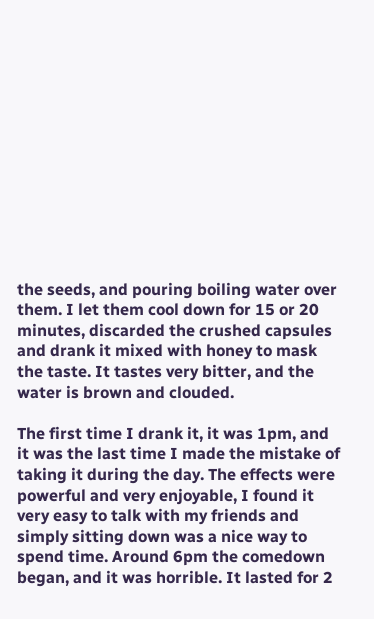the seeds, and pouring boiling water over them. I let them cool down for 15 or 20 minutes, discarded the crushed capsules and drank it mixed with honey to mask the taste. It tastes very bitter, and the water is brown and clouded.

The first time I drank it, it was 1pm, and it was the last time I made the mistake of taking it during the day. The effects were powerful and very enjoyable, I found it very easy to talk with my friends and simply sitting down was a nice way to spend time. Around 6pm the comedown began, and it was horrible. It lasted for 2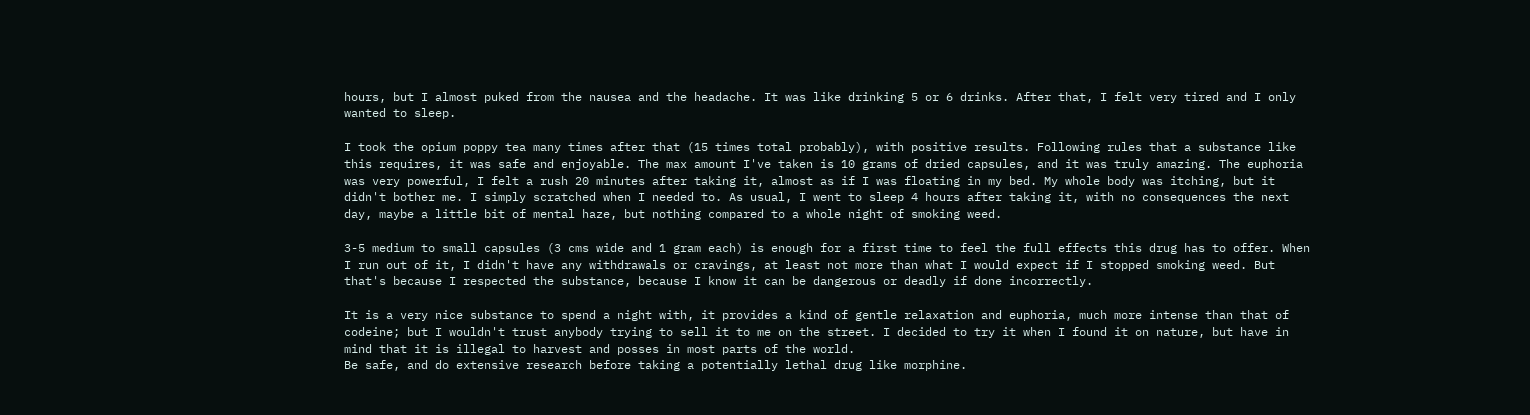hours, but I almost puked from the nausea and the headache. It was like drinking 5 or 6 drinks. After that, I felt very tired and I only wanted to sleep.

I took the opium poppy tea many times after that (15 times total probably), with positive results. Following rules that a substance like this requires, it was safe and enjoyable. The max amount I've taken is 10 grams of dried capsules, and it was truly amazing. The euphoria was very powerful, I felt a rush 20 minutes after taking it, almost as if I was floating in my bed. My whole body was itching, but it didn't bother me. I simply scratched when I needed to. As usual, I went to sleep 4 hours after taking it, with no consequences the next day, maybe a little bit of mental haze, but nothing compared to a whole night of smoking weed.

3-5 medium to small capsules (3 cms wide and 1 gram each) is enough for a first time to feel the full effects this drug has to offer. When I run out of it, I didn't have any withdrawals or cravings, at least not more than what I would expect if I stopped smoking weed. But that's because I respected the substance, because I know it can be dangerous or deadly if done incorrectly.

It is a very nice substance to spend a night with, it provides a kind of gentle relaxation and euphoria, much more intense than that of codeine; but I wouldn't trust anybody trying to sell it to me on the street. I decided to try it when I found it on nature, but have in mind that it is illegal to harvest and posses in most parts of the world.
Be safe, and do extensive research before taking a potentially lethal drug like morphine.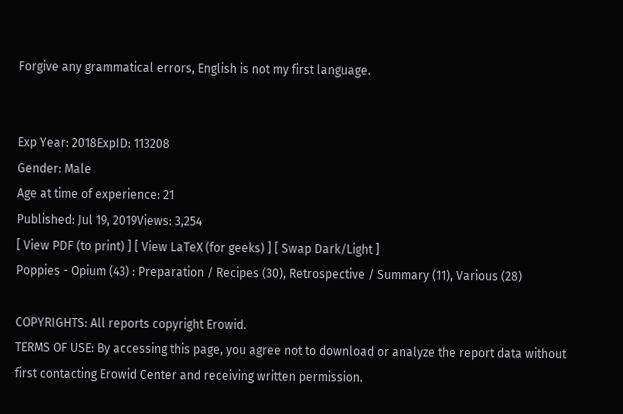Forgive any grammatical errors, English is not my first language.


Exp Year: 2018ExpID: 113208
Gender: Male
Age at time of experience: 21
Published: Jul 19, 2019Views: 3,254
[ View PDF (to print) ] [ View LaTeX (for geeks) ] [ Swap Dark/Light ]
Poppies - Opium (43) : Preparation / Recipes (30), Retrospective / Summary (11), Various (28)

COPYRIGHTS: All reports copyright Erowid.
TERMS OF USE: By accessing this page, you agree not to download or analyze the report data without first contacting Erowid Center and receiving written permission.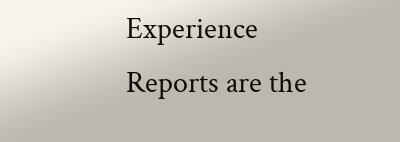Experience Reports are the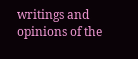writings and opinions of the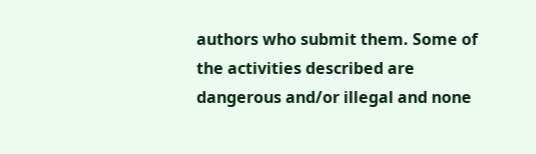authors who submit them. Some of the activities described are dangerous and/or illegal and none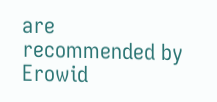are recommended by Erowid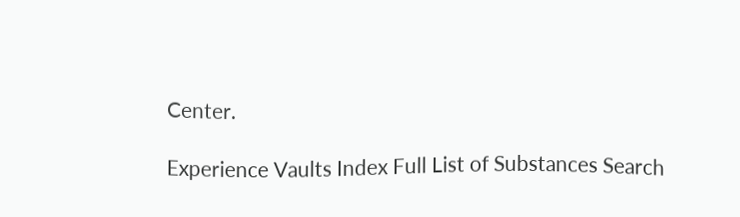Center.

Experience Vaults Index Full List of Substances Search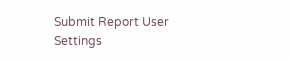Submit Report User Settings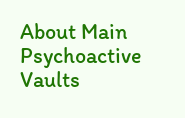About Main Psychoactive Vaults